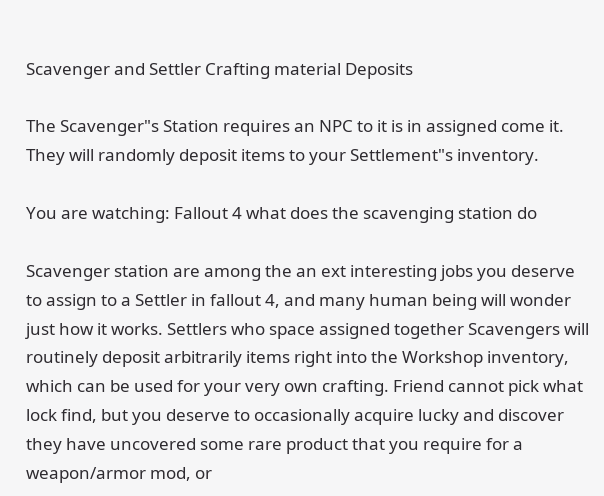Scavenger and Settler Crafting material Deposits

The Scavenger"s Station requires an NPC to it is in assigned come it. They will randomly deposit items to your Settlement"s inventory.

You are watching: Fallout 4 what does the scavenging station do

Scavenger station are among the an ext interesting jobs you deserve to assign to a Settler in fallout 4, and many human being will wonder just how it works. Settlers who space assigned together Scavengers will routinely deposit arbitrarily items right into the Workshop inventory, which can be used for your very own crafting. Friend cannot pick what lock find, but you deserve to occasionally acquire lucky and discover they have uncovered some rare product that you require for a weapon/armor mod, or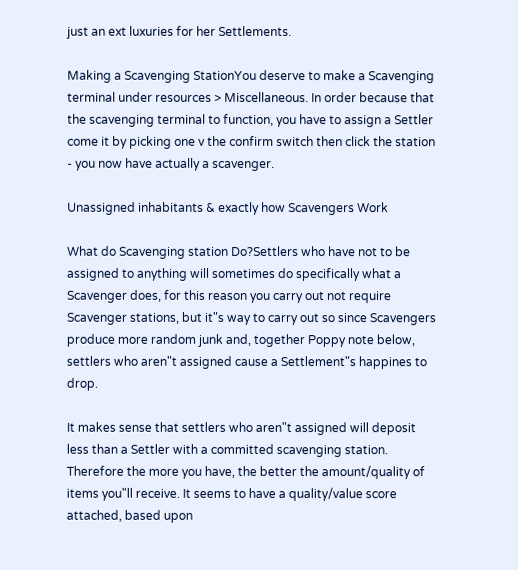just an ext luxuries for her Settlements.

Making a Scavenging StationYou deserve to make a Scavenging terminal under resources > Miscellaneous. In order because that the scavenging terminal to function, you have to assign a Settler come it by picking one v the confirm switch then click the station - you now have actually a scavenger.

Unassigned inhabitants & exactly how Scavengers Work

What do Scavenging station Do?Settlers who have not to be assigned to anything will sometimes do specifically what a Scavenger does, for this reason you carry out not require Scavenger stations, but it"s way to carry out so since Scavengers produce more random junk and, together Poppy note below, settlers who aren"t assigned cause a Settlement"s happines to drop.

It makes sense that settlers who aren"t assigned will deposit less than a Settler with a committed scavenging station. Therefore the more you have, the better the amount/quality of items you"ll receive. It seems to have a quality/value score attached, based upon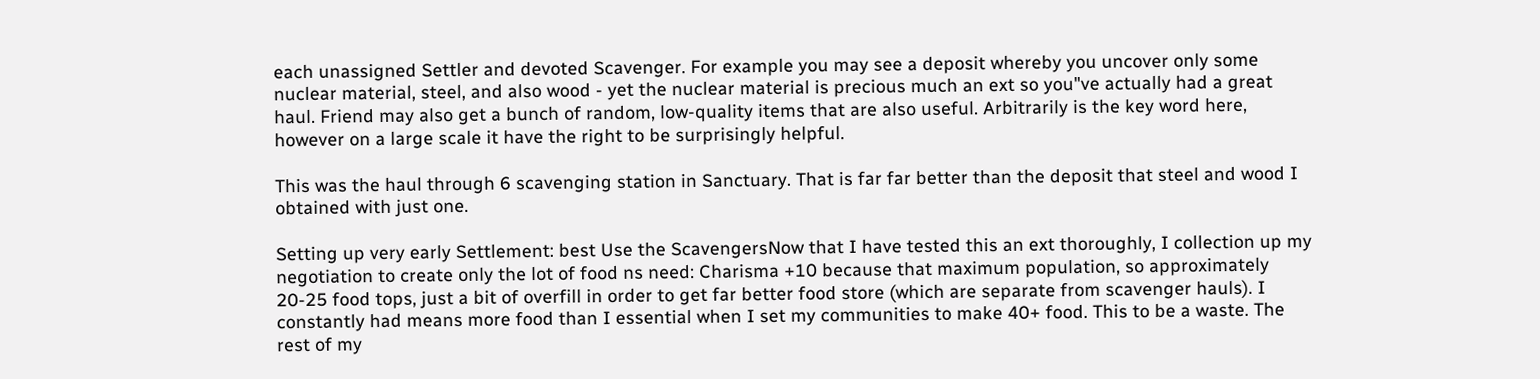each unassigned Settler and devoted Scavenger. For example you may see a deposit whereby you uncover only some nuclear material, steel, and also wood - yet the nuclear material is precious much an ext so you"ve actually had a great haul. Friend may also get a bunch of random, low-quality items that are also useful. Arbitrarily is the key word here, however on a large scale it have the right to be surprisingly helpful.

This was the haul through 6 scavenging station in Sanctuary. That is far far better than the deposit that steel and wood I obtained with just one.

Setting up very early Settlement: best Use the ScavengersNow that I have tested this an ext thoroughly, I collection up my negotiation to create only the lot of food ns need: Charisma +10 because that maximum population, so approximately 20-25 food tops, just a bit of overfill in order to get far better food store (which are separate from scavenger hauls). I constantly had means more food than I essential when I set my communities to make 40+ food. This to be a waste. The rest of my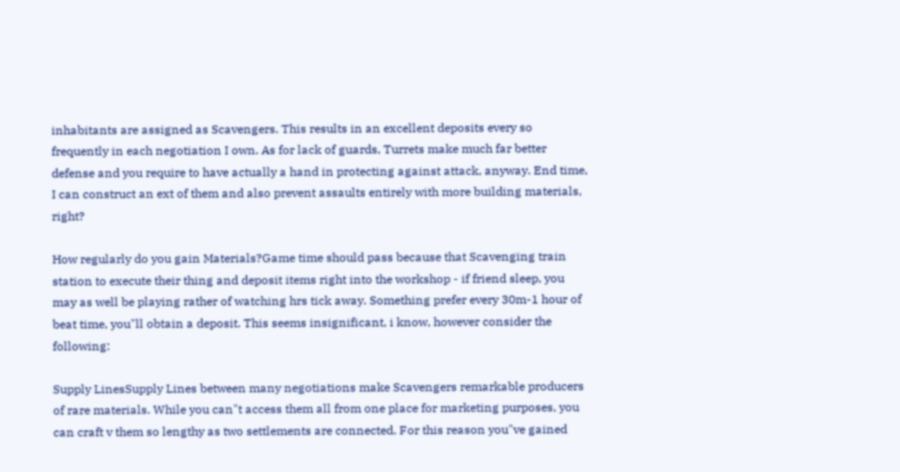inhabitants are assigned as Scavengers. This results in an excellent deposits every so frequently in each negotiation I own. As for lack of guards, Turrets make much far better defense and you require to have actually a hand in protecting against attack, anyway. End time, I can construct an ext of them and also prevent assaults entirely with more building materials, right?

How regularly do you gain Materials?Game time should pass because that Scavenging train station to execute their thing and deposit items right into the workshop - if friend sleep, you may as well be playing rather of watching hrs tick away. Something prefer every 30m-1 hour of beat time, you"ll obtain a deposit. This seems insignificant, i know, however consider the following:

Supply LinesSupply Lines between many negotiations make Scavengers remarkable producers of rare materials. While you can"t access them all from one place for marketing purposes, you can craft v them so lengthy as two settlements are connected. For this reason you"ve gained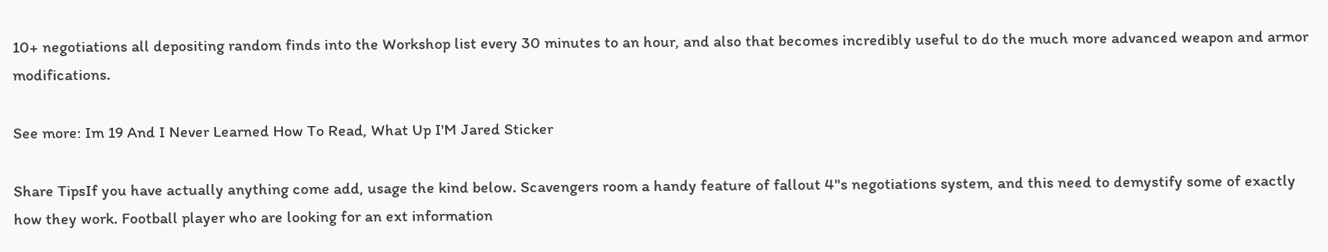10+ negotiations all depositing random finds into the Workshop list every 30 minutes to an hour, and also that becomes incredibly useful to do the much more advanced weapon and armor modifications.

See more: Im 19 And I Never Learned How To Read, What Up I'M Jared Sticker

Share TipsIf you have actually anything come add, usage the kind below. Scavengers room a handy feature of fallout 4"s negotiations system, and this need to demystify some of exactly how they work. Football player who are looking for an ext information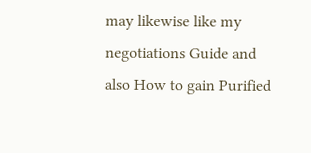may likewise like my negotiations Guide and also How to gain Purified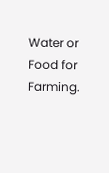Water or Food for Farming.